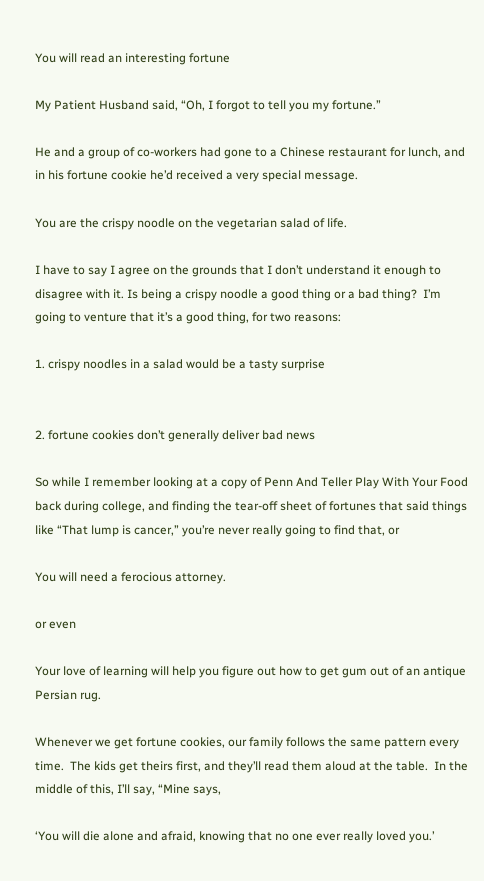You will read an interesting fortune

My Patient Husband said, “Oh, I forgot to tell you my fortune.”

He and a group of co-workers had gone to a Chinese restaurant for lunch, and in his fortune cookie he’d received a very special message.

You are the crispy noodle on the vegetarian salad of life.

I have to say I agree on the grounds that I don’t understand it enough to disagree with it. Is being a crispy noodle a good thing or a bad thing?  I’m going to venture that it’s a good thing, for two reasons:

1. crispy noodles in a salad would be a tasty surprise


2. fortune cookies don’t generally deliver bad news

So while I remember looking at a copy of Penn And Teller Play With Your Food back during college, and finding the tear-off sheet of fortunes that said things like “That lump is cancer,” you’re never really going to find that, or

You will need a ferocious attorney.

or even

Your love of learning will help you figure out how to get gum out of an antique Persian rug.

Whenever we get fortune cookies, our family follows the same pattern every time.  The kids get theirs first, and they’ll read them aloud at the table.  In the middle of this, I’ll say, “Mine says,

‘You will die alone and afraid, knowing that no one ever really loved you.’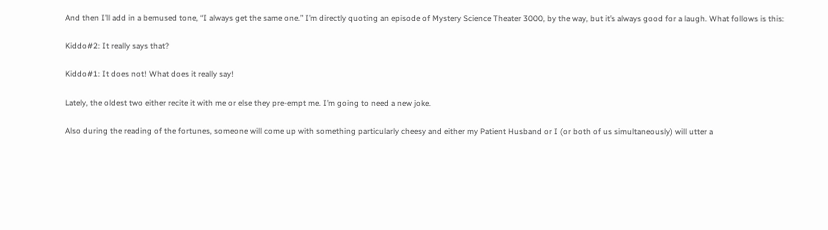And then I’ll add in a bemused tone, “I always get the same one.” I’m directly quoting an episode of Mystery Science Theater 3000, by the way, but it’s always good for a laugh. What follows is this:

Kiddo#2: It really says that?

Kiddo#1: It does not! What does it really say!

Lately, the oldest two either recite it with me or else they pre-empt me. I’m going to need a new joke.

Also during the reading of the fortunes, someone will come up with something particularly cheesy and either my Patient Husband or I (or both of us simultaneously) will utter a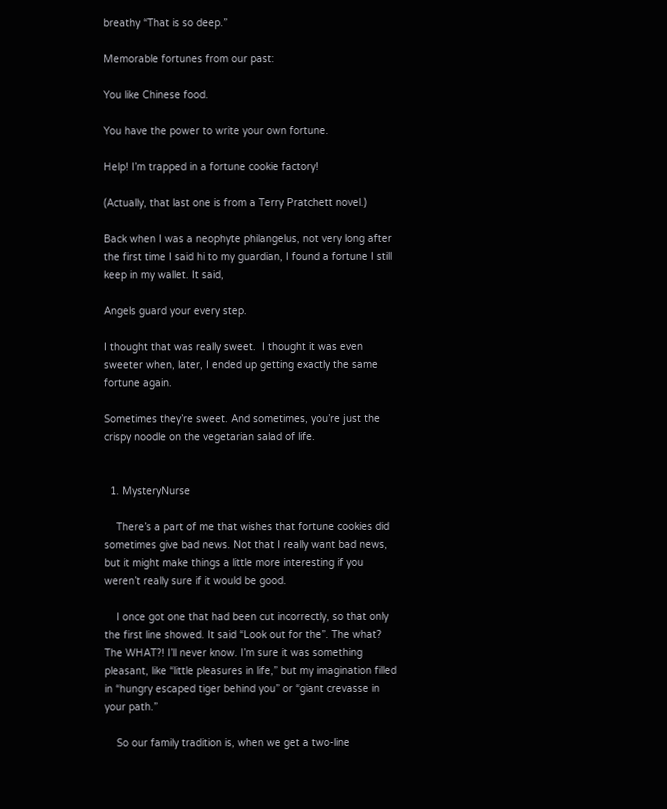breathy “That is so deep.”

Memorable fortunes from our past:

You like Chinese food.

You have the power to write your own fortune.

Help! I’m trapped in a fortune cookie factory!

(Actually, that last one is from a Terry Pratchett novel.)

Back when I was a neophyte philangelus, not very long after the first time I said hi to my guardian, I found a fortune I still keep in my wallet. It said,

Angels guard your every step.

I thought that was really sweet.  I thought it was even sweeter when, later, I ended up getting exactly the same fortune again.

Sometimes they’re sweet. And sometimes, you’re just the crispy noodle on the vegetarian salad of life.


  1. MysteryNurse

    There’s a part of me that wishes that fortune cookies did sometimes give bad news. Not that I really want bad news, but it might make things a little more interesting if you weren’t really sure if it would be good.

    I once got one that had been cut incorrectly, so that only the first line showed. It said “Look out for the”. The what? The WHAT?! I’ll never know. I’m sure it was something pleasant, like “little pleasures in life,” but my imagination filled in “hungry escaped tiger behind you” or “giant crevasse in your path.”

    So our family tradition is, when we get a two-line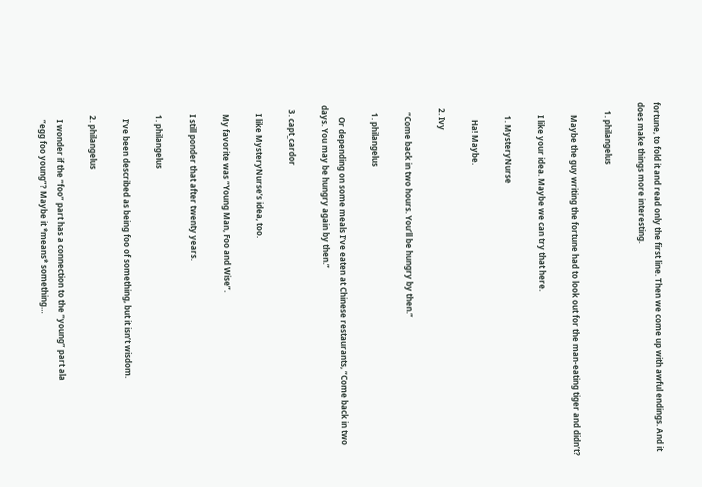fortune, to fold it and read only the first line. Then we come up with awful endings. And it does make things more interesting.

    1. philangelus

      Maybe the guy writing the fortune had to look out for the man-eating tiger and didn’t?

      I like your idea. Maybe we can try that here.

      1. MysteryNurse

        Ha! Maybe.

  2. Ivy

    “Come back in two hours. You’ll be hungry by then.”

    1. philangelus

      Or depending on some meals I’ve eaten at Chinese restaurants, “Come back in two days. You may be hungry again by then.”

  3. capt_cardor

    I like MysteryNurse’s idea, too.

    My favorite was “Young Man, Foo and Wise”.

    I still ponder that after twenty years.

    1. philangelus

      I’ve been described as being foo of something, but it isn’t wisdom.

    2. philangelus

      I wonder if the “foo” part has a connection to the “young” part ala
      “egg foo young”? Maybe it *means* something…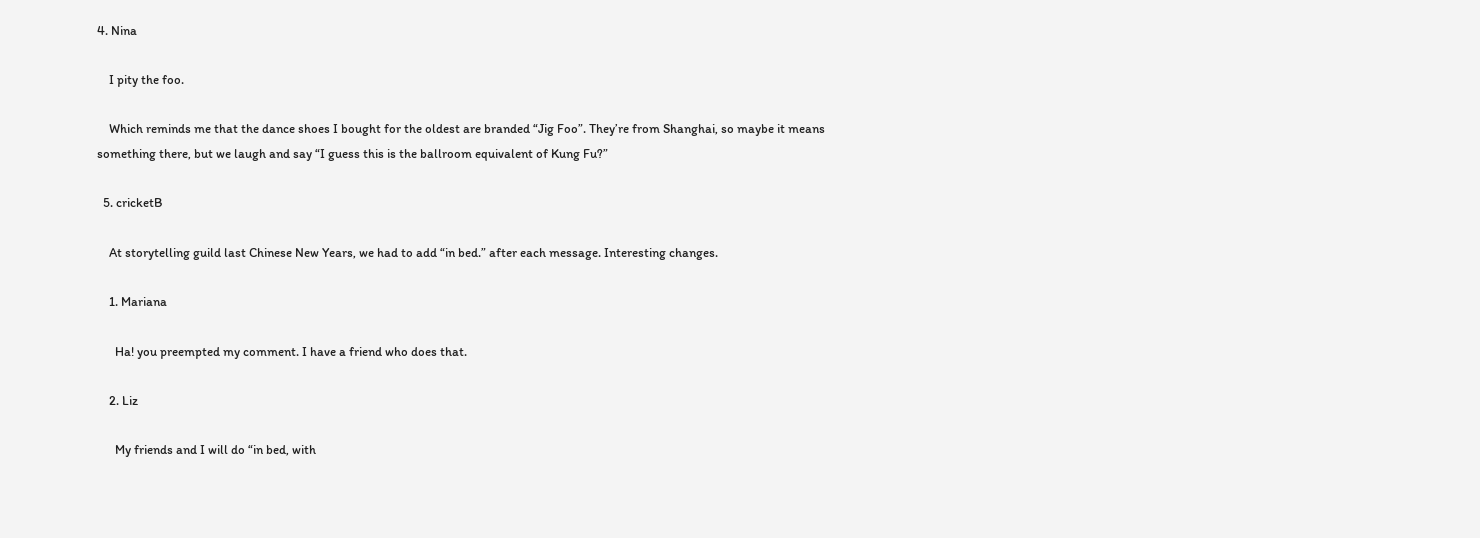4. Nina

    I pity the foo.

    Which reminds me that the dance shoes I bought for the oldest are branded “Jig Foo”. They’re from Shanghai, so maybe it means something there, but we laugh and say “I guess this is the ballroom equivalent of Kung Fu?”

  5. cricketB

    At storytelling guild last Chinese New Years, we had to add “in bed.” after each message. Interesting changes.

    1. Mariana

      Ha! you preempted my comment. I have a friend who does that.

    2. Liz

      My friends and I will do “in bed, with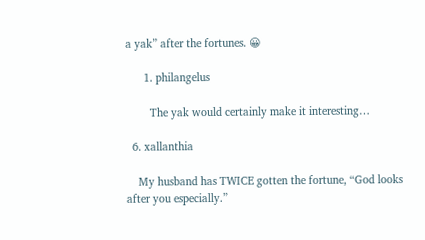a yak” after the fortunes. 😀

      1. philangelus

        The yak would certainly make it interesting…

  6. xallanthia

    My husband has TWICE gotten the fortune, “God looks after you especially.”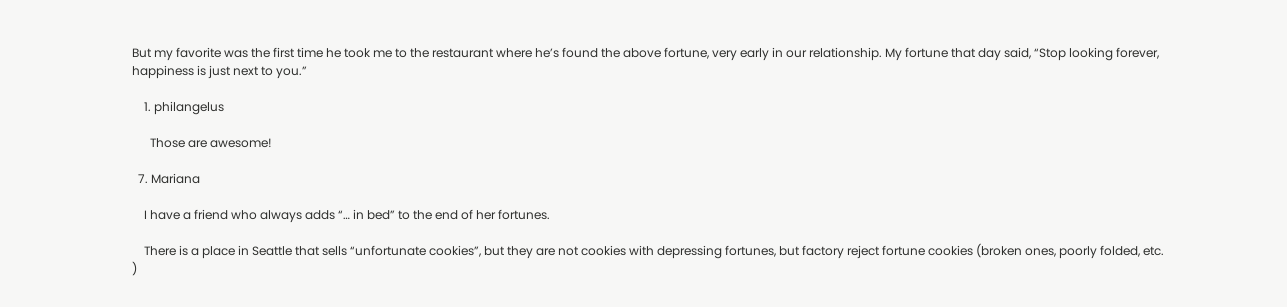But my favorite was the first time he took me to the restaurant where he’s found the above fortune, very early in our relationship. My fortune that day said, “Stop looking forever, happiness is just next to you.”

    1. philangelus

      Those are awesome!

  7. Mariana

    I have a friend who always adds “… in bed” to the end of her fortunes.

    There is a place in Seattle that sells “unfortunate cookies”, but they are not cookies with depressing fortunes, but factory reject fortune cookies (broken ones, poorly folded, etc. )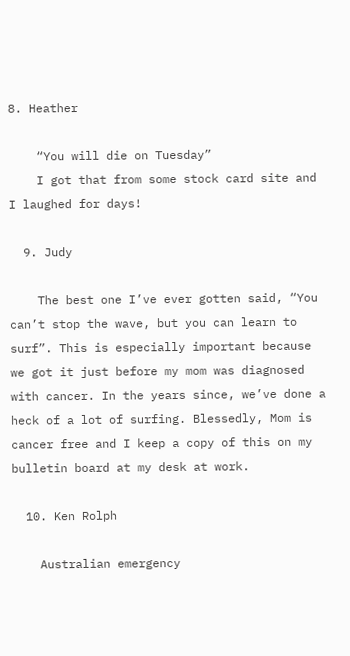8. Heather

    “You will die on Tuesday”
    I got that from some stock card site and I laughed for days!

  9. Judy

    The best one I’ve ever gotten said, “You can’t stop the wave, but you can learn to surf”. This is especially important because we got it just before my mom was diagnosed with cancer. In the years since, we’ve done a heck of a lot of surfing. Blessedly, Mom is cancer free and I keep a copy of this on my bulletin board at my desk at work.

  10. Ken Rolph

    Australian emergency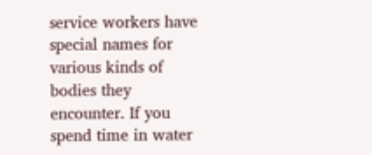service workers have special names for various kinds of bodies they encounter. If you spend time in water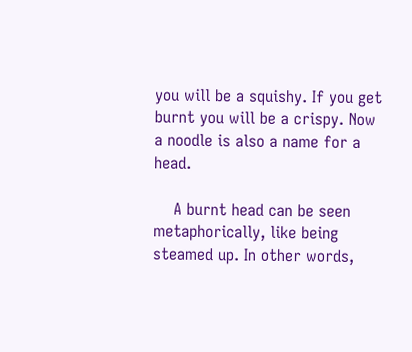you will be a squishy. If you get burnt you will be a crispy. Now a noodle is also a name for a head.

    A burnt head can be seen metaphorically, like being steamed up. In other words,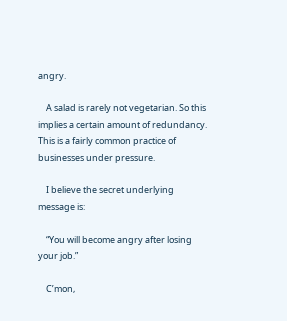angry.

    A salad is rarely not vegetarian. So this implies a certain amount of redundancy. This is a fairly common practice of businesses under pressure.

    I believe the secret underlying message is:

    “You will become angry after losing your job.”

    C’mon,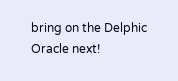bring on the Delphic Oracle next!